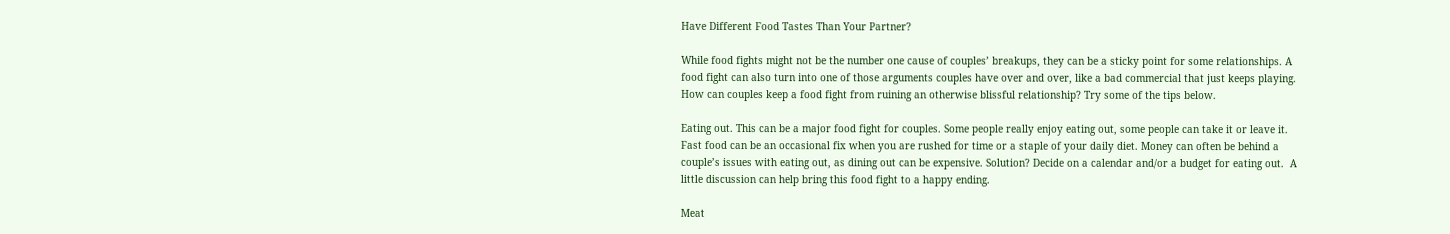Have Different Food Tastes Than Your Partner?

While food fights might not be the number one cause of couples’ breakups, they can be a sticky point for some relationships. A food fight can also turn into one of those arguments couples have over and over, like a bad commercial that just keeps playing. How can couples keep a food fight from ruining an otherwise blissful relationship? Try some of the tips below.

Eating out. This can be a major food fight for couples. Some people really enjoy eating out, some people can take it or leave it. Fast food can be an occasional fix when you are rushed for time or a staple of your daily diet. Money can often be behind a couple’s issues with eating out, as dining out can be expensive. Solution? Decide on a calendar and/or a budget for eating out.  A little discussion can help bring this food fight to a happy ending.

Meat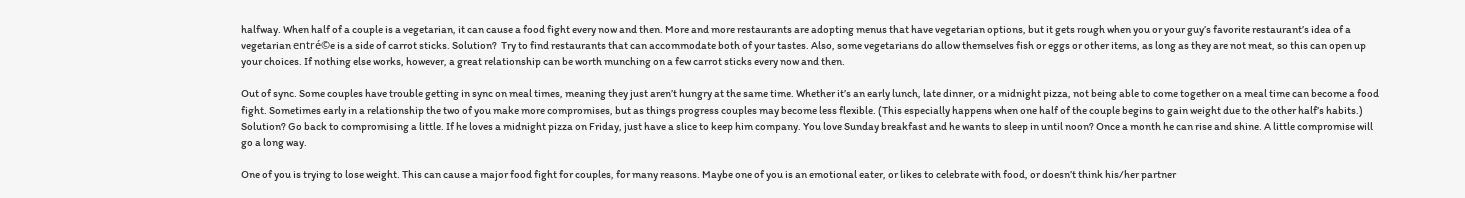halfway. When half of a couple is a vegetarian, it can cause a food fight every now and then. More and more restaurants are adopting menus that have vegetarian options, but it gets rough when you or your guy’s favorite restaurant’s idea of a vegetarian entré©e is a side of carrot sticks. Solution?  Try to find restaurants that can accommodate both of your tastes. Also, some vegetarians do allow themselves fish or eggs or other items, as long as they are not meat, so this can open up your choices. If nothing else works, however, a great relationship can be worth munching on a few carrot sticks every now and then.

Out of sync. Some couples have trouble getting in sync on meal times, meaning they just aren’t hungry at the same time. Whether it’s an early lunch, late dinner, or a midnight pizza, not being able to come together on a meal time can become a food fight. Sometimes early in a relationship the two of you make more compromises, but as things progress couples may become less flexible. (This especially happens when one half of the couple begins to gain weight due to the other half’s habits.) Solution? Go back to compromising a little. If he loves a midnight pizza on Friday, just have a slice to keep him company. You love Sunday breakfast and he wants to sleep in until noon? Once a month he can rise and shine. A little compromise will go a long way.

One of you is trying to lose weight. This can cause a major food fight for couples, for many reasons. Maybe one of you is an emotional eater, or likes to celebrate with food, or doesn’t think his/her partner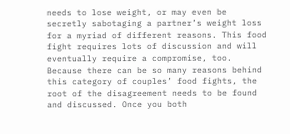needs to lose weight, or may even be secretly sabotaging a partner’s weight loss for a myriad of different reasons. This food fight requires lots of discussion and will eventually require a compromise, too. Because there can be so many reasons behind this category of couples’ food fights, the root of the disagreement needs to be found and discussed. Once you both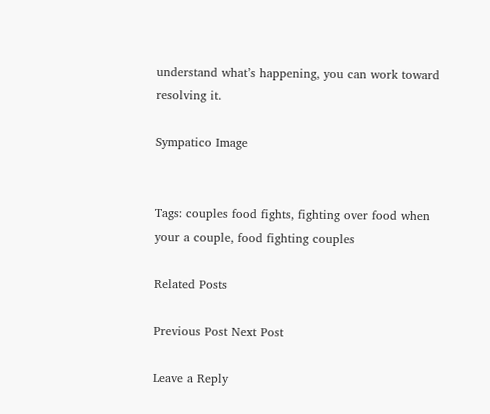understand what’s happening, you can work toward resolving it.

Sympatico Image


Tags: couples food fights, fighting over food when your a couple, food fighting couples

Related Posts

Previous Post Next Post

Leave a Reply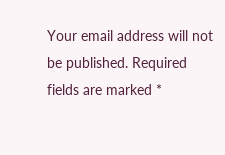Your email address will not be published. Required fields are marked *